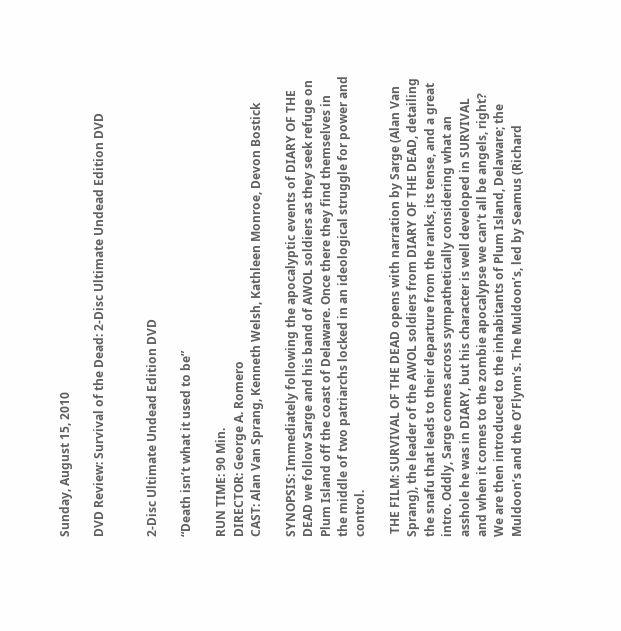Sunday, August 15, 2010

DVD Review: Survival of the Dead: 2-Disc Ultimate Undead Edition DVD


2-Disc Ultimate Undead Edition DVD

“Death isn’t what it used to be”

RUN TIME: 90 Min.
DIRECTOR: George A. Romero
CAST: Alan Van Sprang, Kenneth Welsh, Kathleen Monroe, Devon Bostick

SYNOPSIS: Immediately following the apocalyptic events of DIARY OF THE DEAD we follow Sarge and his band of AWOL soldiers as they seek refuge on Plum Island off the coast of Delaware. Once there they find themselves in the middle of two patriarchs locked in an ideological struggle for power and control.

 THE FILM: SURVIVAL OF THE DEAD opens with narration by Sarge (Alan Van Sprang), the leader of the AWOL soldiers from DIARY OF THE DEAD, detailing the snafu that leads to their departure from the ranks, its tense, and a great intro. Oddly, Sarge comes across sympathetically considering what an asshole he was in DIARY, but his character is well developed in SURVIVAL and when it comes to the zombie apocalypse we can’t all be angels, right? We are then introduced to the inhabitants of Plum Island, Delaware; the Muldoon’s and the O’Flynn’s. The Muldoon’s, led by Seamus (Richard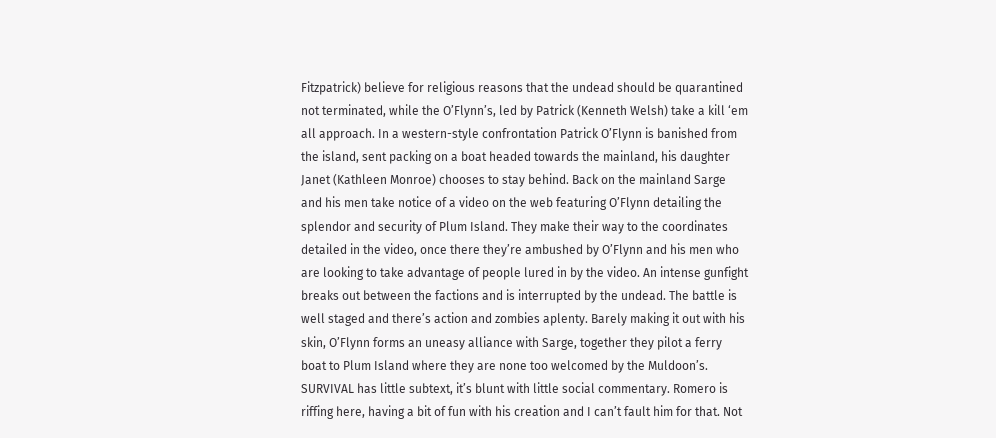Fitzpatrick) believe for religious reasons that the undead should be quarantined not terminated, while the O’Flynn’s, led by Patrick (Kenneth Welsh) take a kill ‘em all approach. In a western-style confrontation Patrick O’Flynn is banished from the island, sent packing on a boat headed towards the mainland, his daughter Janet (Kathleen Monroe) chooses to stay behind. Back on the mainland Sarge and his men take notice of a video on the web featuring O’Flynn detailing the splendor and security of Plum Island. They make their way to the coordinates detailed in the video, once there they’re ambushed by O’Flynn and his men who are looking to take advantage of people lured in by the video. An intense gunfight breaks out between the factions and is interrupted by the undead. The battle is well staged and there’s action and zombies aplenty. Barely making it out with his skin, O’Flynn forms an uneasy alliance with Sarge, together they pilot a ferry boat to Plum Island where they are none too welcomed by the Muldoon’s. SURVIVAL has little subtext, it’s blunt with little social commentary. Romero is riffing here, having a bit of fun with his creation and I can’t fault him for that. Not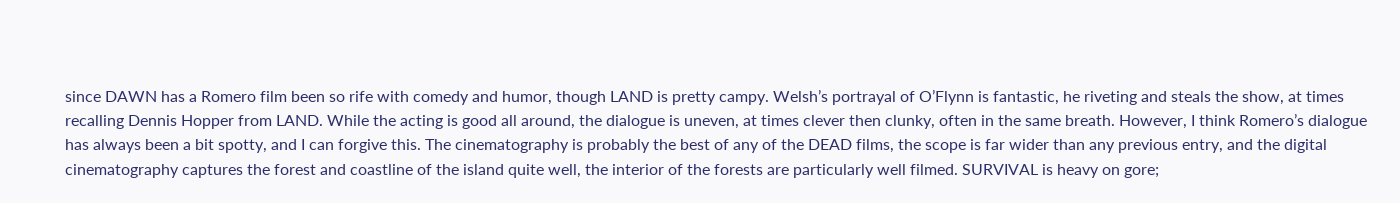since DAWN has a Romero film been so rife with comedy and humor, though LAND is pretty campy. Welsh’s portrayal of O’Flynn is fantastic, he riveting and steals the show, at times recalling Dennis Hopper from LAND. While the acting is good all around, the dialogue is uneven, at times clever then clunky, often in the same breath. However, I think Romero’s dialogue has always been a bit spotty, and I can forgive this. The cinematography is probably the best of any of the DEAD films, the scope is far wider than any previous entry, and the digital cinematography captures the forest and coastline of the island quite well, the interior of the forests are particularly well filmed. SURVIVAL is heavy on gore;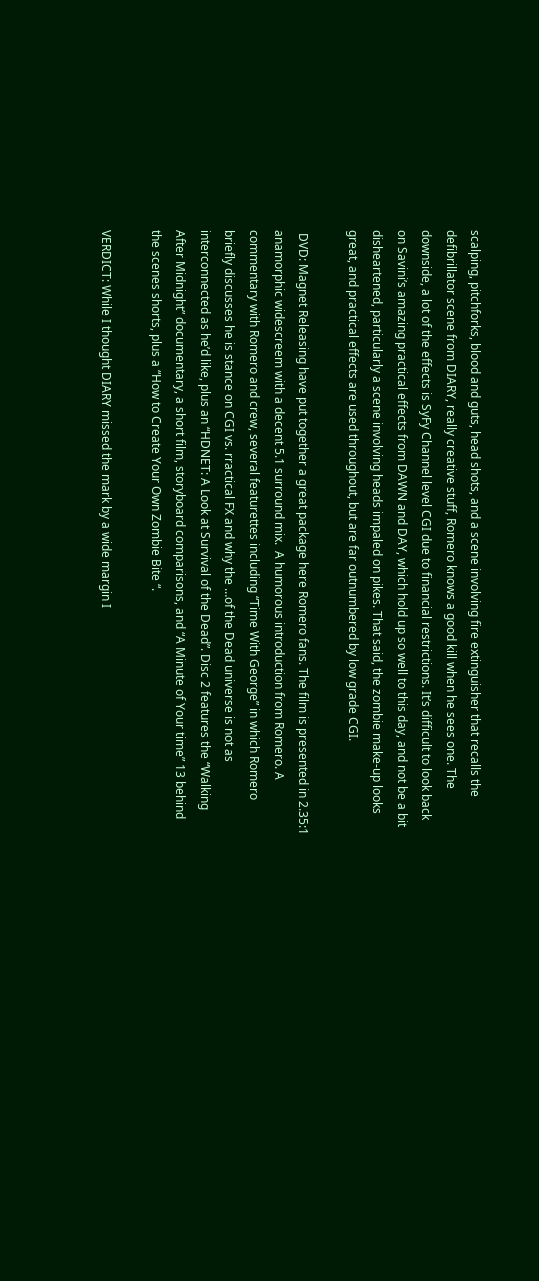scalping, pitchforks, blood and guts, head shots, and a scene involving fire extinguisher that recalls the defibrillator scene from DIARY, really creative stuff, Romero knows a good kill when he sees one. The downside, a lot of the effects is SyFy Channel level CGI due to financial restrictions. It’s difficult to look back on Savini’s amazing practical effects from DAWN and DAY, which hold up so well to this day, and not be a bit disheartened, particularly a scene involving heads impaled on pikes. That said, the zombie make-up looks great, and practical effects are used throughout, but are far outnumbered by low grade CGI.

 DVD: Magnet Releasing have put together a great package here Romero fans. The film is presented in 2.35:1 anamorphic widescreem with a decent 5.1 surround mix.  A humorous introduction from Romero. A commentary with Romero and crew, several featurettes including “Time With George” in which Romero briefly discusses he is stance on CGI vs. rractical FX and why the …of the Dead universe is not as interconnected as he’d like, plus an “HDNET: A Look at Survival of the Dead”. Disc 2 features the “Walking After Midnight” documentary, a short film, storyboard comparisons, and “A Minute of Your time” 13 behind the scenes shorts, plus a “How to Create Your Own Zombie Bite “.

VERDICT: While I thought DIARY missed the mark by a wide margin I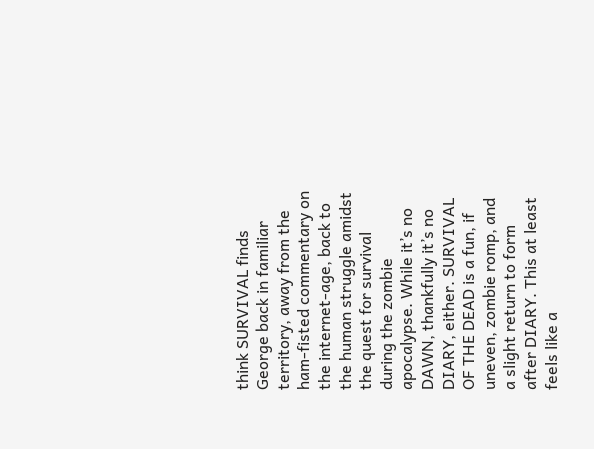think SURVIVAL finds George back in familiar territory, away from the ham-fisted commentary on the internet-age, back to the human struggle amidst the quest for survival during the zombie apocalypse. While it’s no DAWN, thankfully it’s no DIARY, either. SURVIVAL OF THE DEAD is a fun, if uneven, zombie romp, and a slight return to form after DIARY. This at least feels like a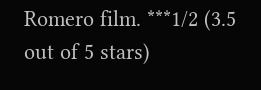Romero film. ***1/2 (3.5 out of 5 stars)